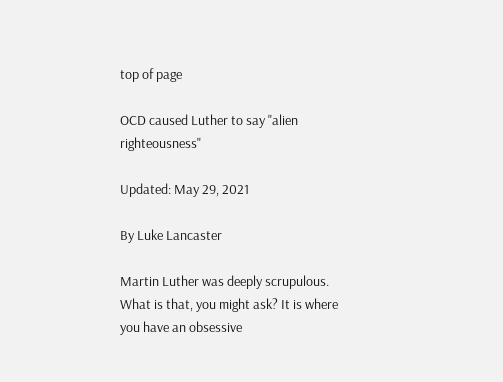top of page

OCD caused Luther to say "alien righteousness"

Updated: May 29, 2021

By Luke Lancaster

Martin Luther was deeply scrupulous. What is that, you might ask? It is where you have an obsessive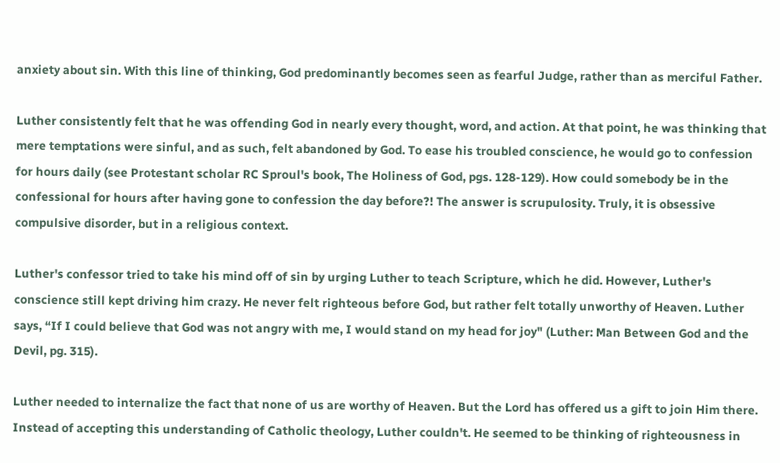anxiety about sin. With this line of thinking, God predominantly becomes seen as fearful Judge, rather than as merciful Father.

Luther consistently felt that he was offending God in nearly every thought, word, and action. At that point, he was thinking that mere temptations were sinful, and as such, felt abandoned by God. To ease his troubled conscience, he would go to confession for hours daily (see Protestant scholar RC Sproul's book, The Holiness of God, pgs. 128-129). How could somebody be in the confessional for hours after having gone to confession the day before?! The answer is scrupulosity. Truly, it is obsessive compulsive disorder, but in a religious context.

Luther's confessor tried to take his mind off of sin by urging Luther to teach Scripture, which he did. However, Luther's conscience still kept driving him crazy. He never felt righteous before God, but rather felt totally unworthy of Heaven. Luther says, “If I could believe that God was not angry with me, I would stand on my head for joy" (Luther: Man Between God and the Devil, pg. 315).

Luther needed to internalize the fact that none of us are worthy of Heaven. But the Lord has offered us a gift to join Him there. Instead of accepting this understanding of Catholic theology, Luther couldn't. He seemed to be thinking of righteousness in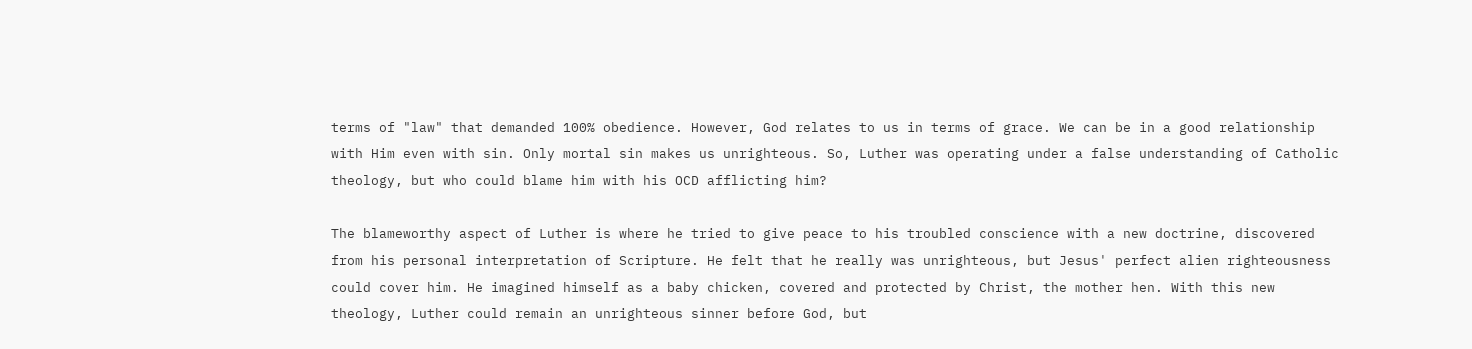terms of "law" that demanded 100% obedience. However, God relates to us in terms of grace. We can be in a good relationship with Him even with sin. Only mortal sin makes us unrighteous. So, Luther was operating under a false understanding of Catholic theology, but who could blame him with his OCD afflicting him?

The blameworthy aspect of Luther is where he tried to give peace to his troubled conscience with a new doctrine, discovered from his personal interpretation of Scripture. He felt that he really was unrighteous, but Jesus' perfect alien righteousness could cover him. He imagined himself as a baby chicken, covered and protected by Christ, the mother hen. With this new theology, Luther could remain an unrighteous sinner before God, but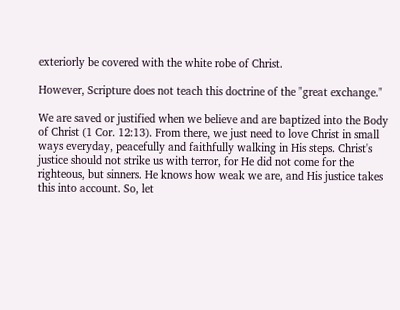exteriorly be covered with the white robe of Christ.

However, Scripture does not teach this doctrine of the "great exchange."

We are saved or justified when we believe and are baptized into the Body of Christ (1 Cor. 12:13). From there, we just need to love Christ in small ways everyday, peacefully and faithfully walking in His steps. Christ's justice should not strike us with terror, for He did not come for the righteous, but sinners. He knows how weak we are, and His justice takes this into account. So, let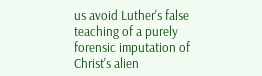us avoid Luther's false teaching of a purely forensic imputation of Christ's alien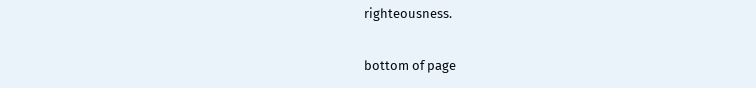righteousness.

bottom of page